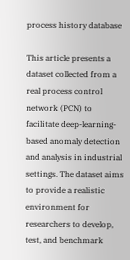process history database

This article presents a dataset collected from a real process control network (PCN) to facilitate deep-learning-based anomaly detection and analysis in industrial settings. The dataset aims to provide a realistic environment for researchers to develop, test, and benchmark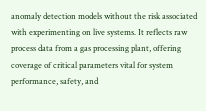anomaly detection models without the risk associated with experimenting on live systems. It reflects raw process data from a gas processing plant, offering coverage of critical parameters vital for system performance, safety, and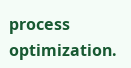process optimization.